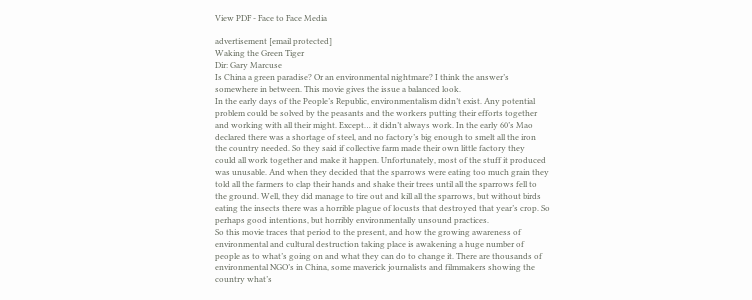View PDF - Face to Face Media

advertisement [email protected]
Waking the Green Tiger
Dir: Gary Marcuse
Is China a green paradise? Or an environmental nightmare? I think the answer’s
somewhere in between. This movie gives the issue a balanced look.
In the early days of the People’s Republic, environmentalism didn’t exist. Any potential
problem could be solved by the peasants and the workers putting their efforts together
and working with all their might. Except… it didn’t always work. In the early 60’s Mao
declared there was a shortage of steel, and no factory’s big enough to smelt all the iron
the country needed. So they said if collective farm made their own little factory they
could all work together and make it happen. Unfortunately, most of the stuff it produced
was unusable. And when they decided that the sparrows were eating too much grain they
told all the farmers to clap their hands and shake their trees until all the sparrows fell to
the ground. Well, they did manage to tire out and kill all the sparrows, but without birds
eating the insects there was a horrible plague of locusts that destroyed that year’s crop. So
perhaps good intentions, but horribly environmentally unsound practices.
So this movie traces that period to the present, and how the growing awareness of
environmental and cultural destruction taking place is awakening a huge number of
people as to what’s going on and what they can do to change it. There are thousands of
environmental NGO’s in China, some maverick journalists and filmmakers showing the
country what’s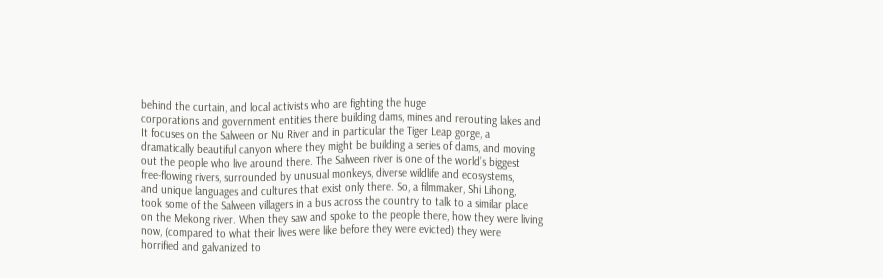behind the curtain, and local activists who are fighting the huge
corporations and government entities there building dams, mines and rerouting lakes and
It focuses on the Salween or Nu River and in particular the Tiger Leap gorge, a
dramatically beautiful canyon where they might be building a series of dams, and moving
out the people who live around there. The Salween river is one of the world’s biggest
free-flowing rivers, surrounded by unusual monkeys, diverse wildlife and ecosystems,
and unique languages and cultures that exist only there. So, a filmmaker, Shi Lihong,
took some of the Salween villagers in a bus across the country to talk to a similar place
on the Mekong river. When they saw and spoke to the people there, how they were living
now, (compared to what their lives were like before they were evicted) they were
horrified and galvanized to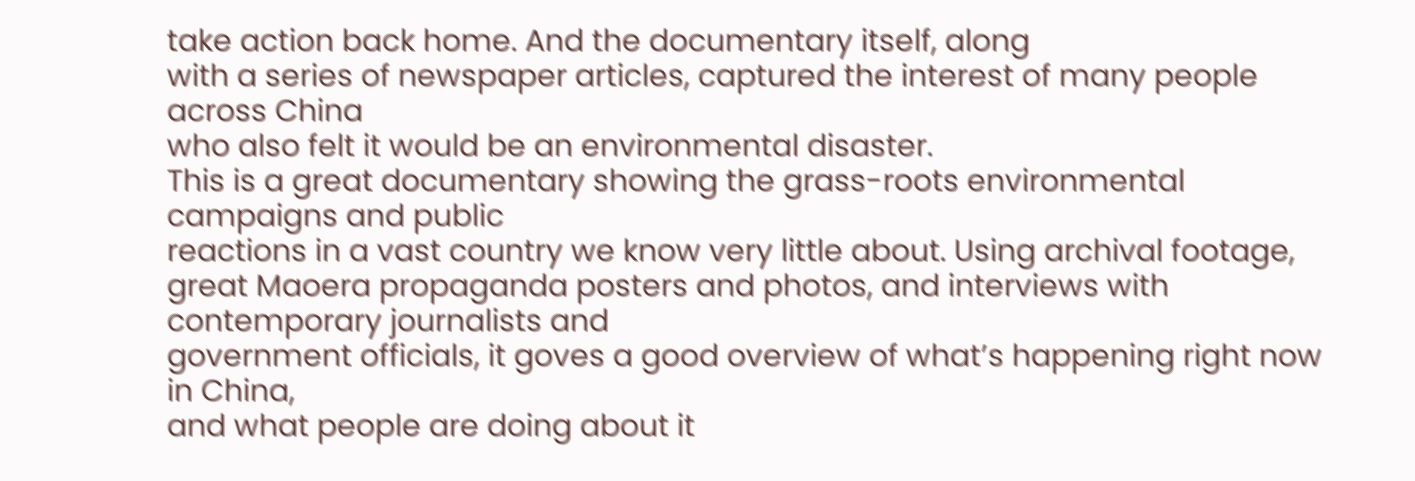take action back home. And the documentary itself, along
with a series of newspaper articles, captured the interest of many people across China
who also felt it would be an environmental disaster.
This is a great documentary showing the grass-roots environmental campaigns and public
reactions in a vast country we know very little about. Using archival footage, great Maoera propaganda posters and photos, and interviews with contemporary journalists and
government officials, it goves a good overview of what’s happening right now in China,
and what people are doing about it